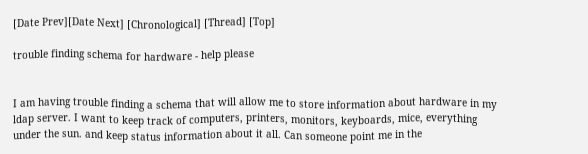[Date Prev][Date Next] [Chronological] [Thread] [Top]

trouble finding schema for hardware - help please


I am having trouble finding a schema that will allow me to store information about hardware in my ldap server. I want to keep track of computers, printers, monitors, keyboards, mice, everything under the sun. and keep status information about it all. Can someone point me in the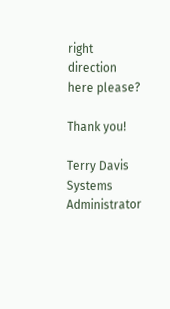right direction here please?

Thank you!

Terry Davis
Systems Administrator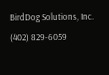BirdDog Solutions, Inc.
(402) 829-6059